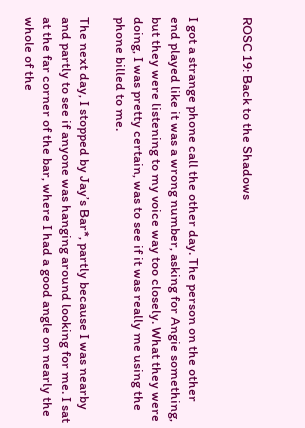ROSC 19: Back to the Shadows


I got a strange phone call the other day. The person on the other end played like it was a wrong number, asking for Angie something, but they were listening to my voice way too closely. What they were doing, I was pretty certain, was to see if it was really me using the phone billed to me.

The next day, I stopped by Jay’s Bar*, partly because I was nearby and partly to see if anyone was hanging around looking for me. I sat at the far corner of the bar, where I had a good angle on nearly the whole of the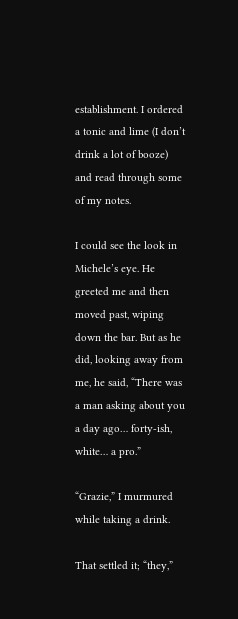establishment. I ordered a tonic and lime (I don’t drink a lot of booze) and read through some of my notes.

I could see the look in Michele’s eye. He greeted me and then moved past, wiping down the bar. But as he did, looking away from me, he said, “There was a man asking about you a day ago… forty-ish, white… a pro.”

“Grazie,” I murmured while taking a drink.

That settled it; “they,”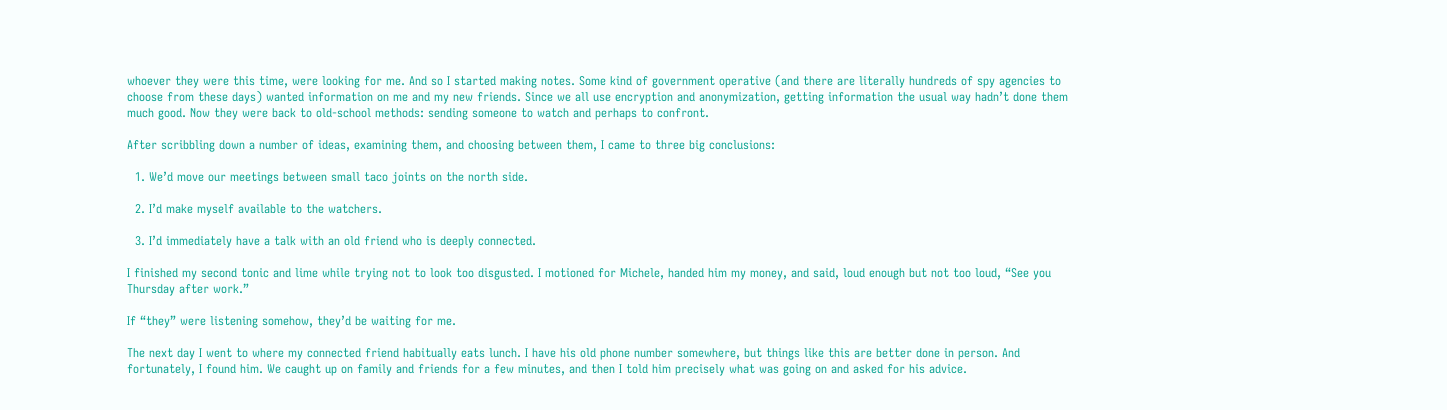whoever they were this time, were looking for me. And so I started making notes. Some kind of government operative (and there are literally hundreds of spy agencies to choose from these days) wanted information on me and my new friends. Since we all use encryption and anonymization, getting information the usual way hadn’t done them much good. Now they were back to old-school methods: sending someone to watch and perhaps to confront.

After scribbling down a number of ideas, examining them, and choosing between them, I came to three big conclusions:

  1. We’d move our meetings between small taco joints on the north side.

  2. I’d make myself available to the watchers.

  3. I’d immediately have a talk with an old friend who is deeply connected.

I finished my second tonic and lime while trying not to look too disgusted. I motioned for Michele, handed him my money, and said, loud enough but not too loud, “See you Thursday after work.”

If “they” were listening somehow, they’d be waiting for me.

The next day I went to where my connected friend habitually eats lunch. I have his old phone number somewhere, but things like this are better done in person. And fortunately, I found him. We caught up on family and friends for a few minutes, and then I told him precisely what was going on and asked for his advice.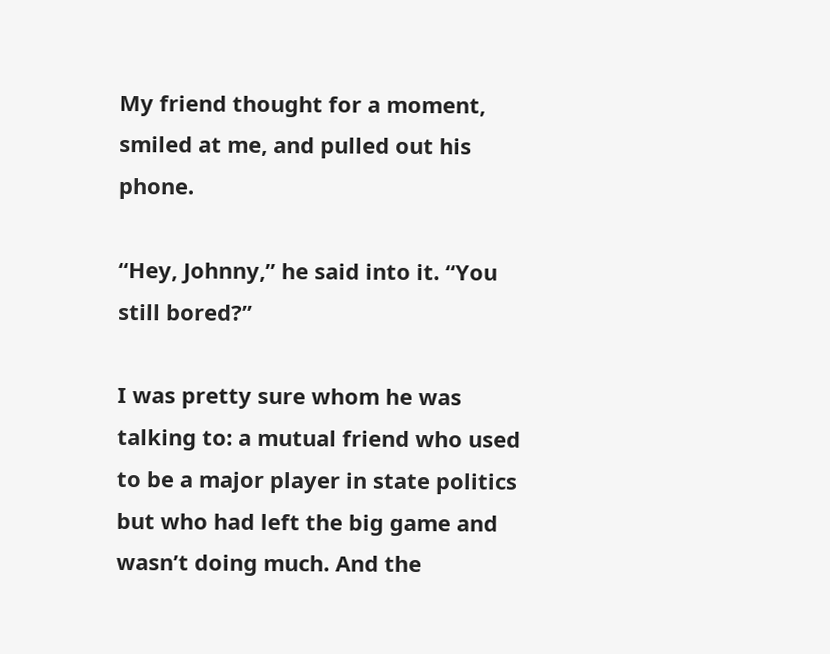My friend thought for a moment, smiled at me, and pulled out his phone.

“Hey, Johnny,” he said into it. “You still bored?”

I was pretty sure whom he was talking to: a mutual friend who used to be a major player in state politics but who had left the big game and wasn’t doing much. And the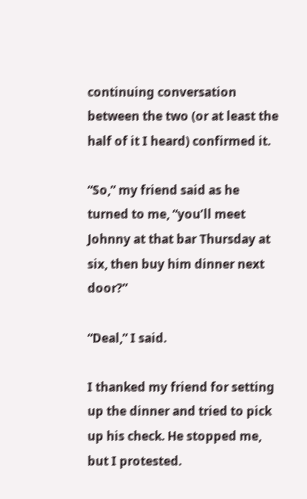continuing conversation between the two (or at least the half of it I heard) confirmed it.

“So,” my friend said as he turned to me, “you’ll meet Johnny at that bar Thursday at six, then buy him dinner next door?”

“Deal,” I said.

I thanked my friend for setting up the dinner and tried to pick up his check. He stopped me, but I protested.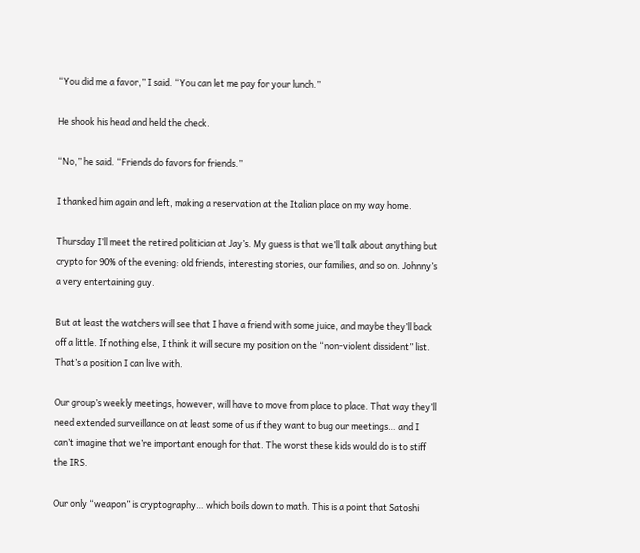“You did me a favor,” I said. “You can let me pay for your lunch.”

He shook his head and held the check.

“No,” he said. “Friends do favors for friends.”

I thanked him again and left, making a reservation at the Italian place on my way home.

Thursday I’ll meet the retired politician at Jay’s. My guess is that we’ll talk about anything but crypto for 90% of the evening: old friends, interesting stories, our families, and so on. Johnny’s a very entertaining guy.

But at least the watchers will see that I have a friend with some juice, and maybe they’ll back off a little. If nothing else, I think it will secure my position on the “non-violent dissident” list. That’s a position I can live with.

Our group’s weekly meetings, however, will have to move from place to place. That way they’ll need extended surveillance on at least some of us if they want to bug our meetings… and I can’t imagine that we’re important enough for that. The worst these kids would do is to stiff the IRS.

Our only “weapon” is cryptography… which boils down to math. This is a point that Satoshi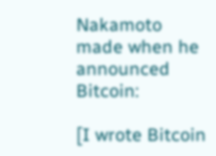Nakamoto made when he announced Bitcoin:

[I wrote Bitcoin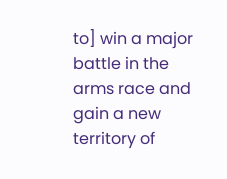to] win a major battle in the arms race and gain a new territory of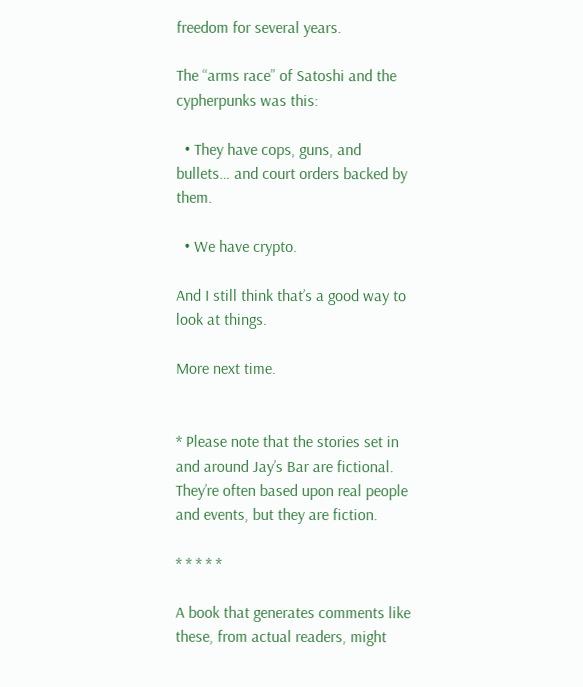freedom for several years.

The “arms race” of Satoshi and the cypherpunks was this:

  • They have cops, guns, and bullets… and court orders backed by them.

  • We have crypto.

And I still think that’s a good way to look at things.

More next time.


* Please note that the stories set in and around Jay’s Bar are fictional. They’re often based upon real people and events, but they are fiction.

* * * * *

A book that generates comments like these, from actual readers, might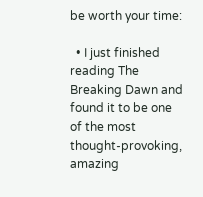be worth your time:

  • I just finished reading The Breaking Dawn and found it to be one of the most thought-provoking, amazing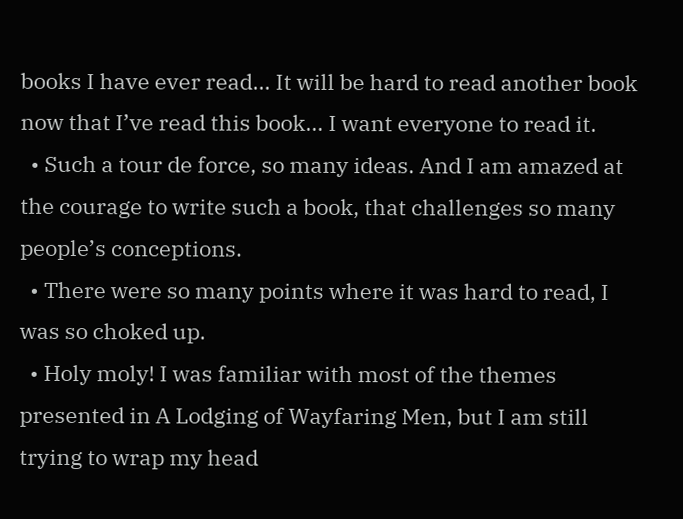books I have ever read… It will be hard to read another book now that I’ve read this book… I want everyone to read it.
  • Such a tour de force, so many ideas. And I am amazed at the courage to write such a book, that challenges so many people’s conceptions.
  • There were so many points where it was hard to read, I was so choked up.
  • Holy moly! I was familiar with most of the themes presented in A Lodging of Wayfaring Men, but I am still trying to wrap my head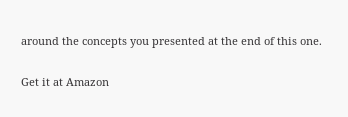around the concepts you presented at the end of this one.

Get it at Amazon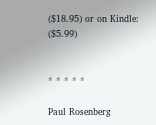($18.95) or on Kindle: ($5.99)


* * * * *

Paul Rosenberg